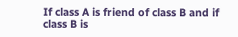If class A is friend of class B and if class B is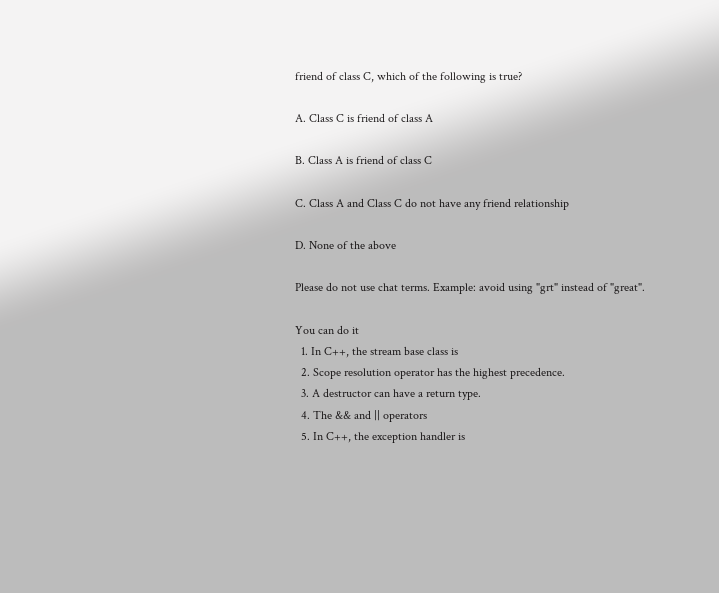friend of class C, which of the following is true?

A. Class C is friend of class A

B. Class A is friend of class C

C. Class A and Class C do not have any friend relationship

D. None of the above

Please do not use chat terms. Example: avoid using "grt" instead of "great".

You can do it
  1. In C++, the stream base class is
  2. Scope resolution operator has the highest precedence.
  3. A destructor can have a return type.
  4. The && and || operators
  5. In C++, the exception handler is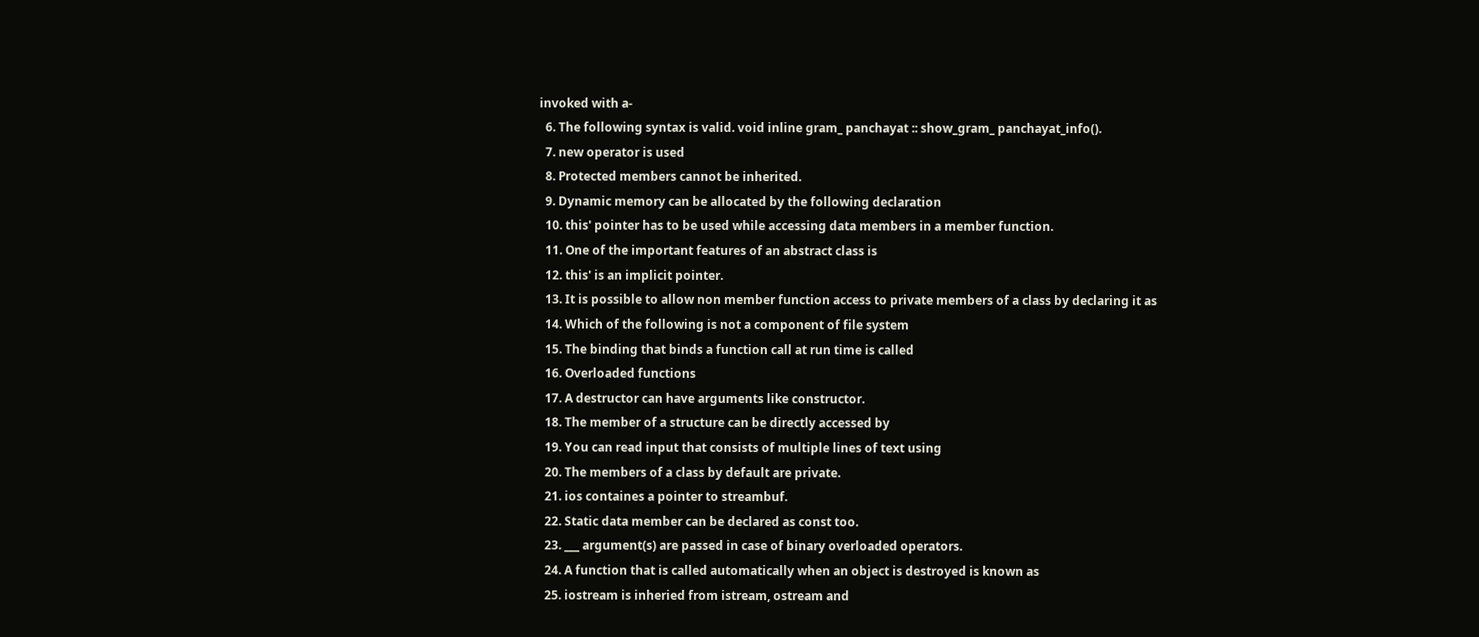invoked with a-
  6. The following syntax is valid. void inline gram_ panchayat :: show_gram_ panchayat_info().
  7. new operator is used
  8. Protected members cannot be inherited.
  9. Dynamic memory can be allocated by the following declaration
  10. this' pointer has to be used while accessing data members in a member function.
  11. One of the important features of an abstract class is
  12. this' is an implicit pointer.
  13. It is possible to allow non member function access to private members of a class by declaring it as
  14. Which of the following is not a component of file system
  15. The binding that binds a function call at run time is called
  16. Overloaded functions
  17. A destructor can have arguments like constructor.
  18. The member of a structure can be directly accessed by
  19. You can read input that consists of multiple lines of text using
  20. The members of a class by default are private.
  21. ios containes a pointer to streambuf.
  22. Static data member can be declared as const too.
  23. ___ argument(s) are passed in case of binary overloaded operators.
  24. A function that is called automatically when an object is destroyed is known as
  25. iostream is inheried from istream, ostream and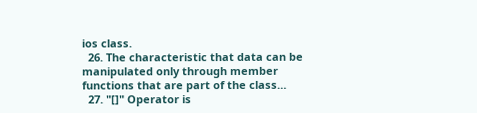ios class.
  26. The characteristic that data can be manipulated only through member functions that are part of the class…
  27. "[]" Operator is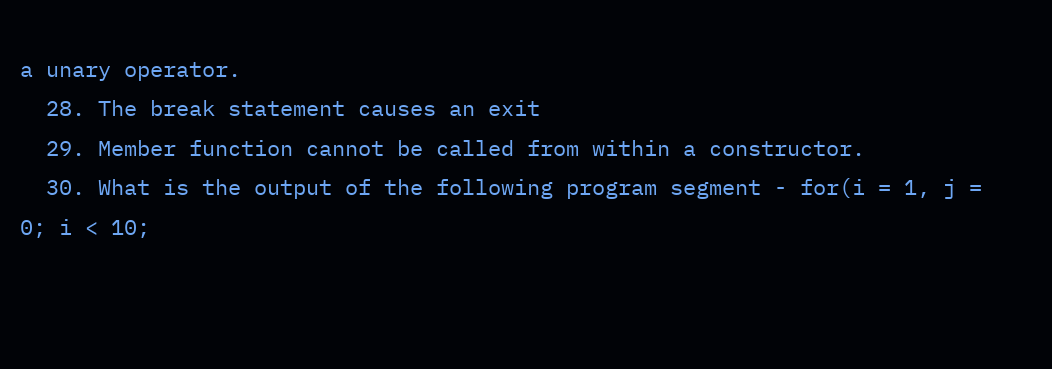a unary operator.
  28. The break statement causes an exit
  29. Member function cannot be called from within a constructor.
  30. What is the output of the following program segment - for(i = 1, j = 0; i < 10;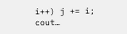i++) j += i; cout…